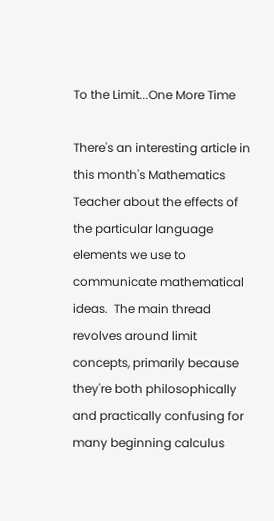To the Limit...One More Time

There's an interesting article in this month's Mathematics Teacher about the effects of the particular language elements we use to communicate mathematical ideas.  The main thread revolves around limit concepts, primarily because they're both philosophically and practically confusing for many beginning calculus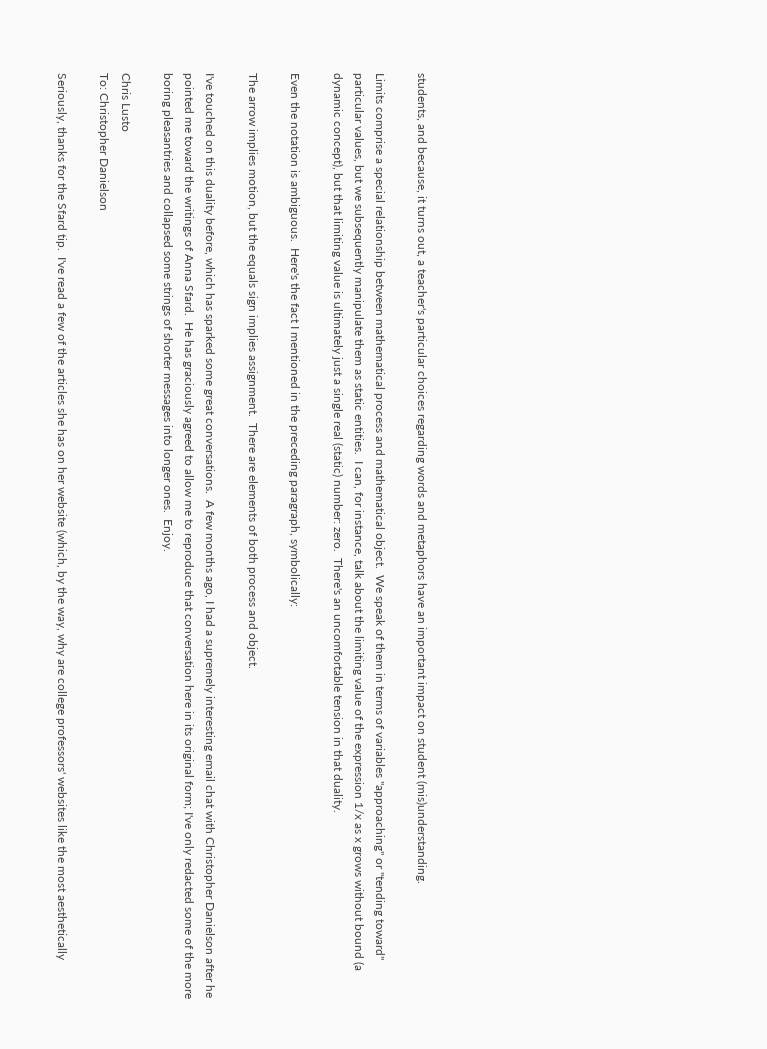students, and because, it turns out, a teacher's particular choices regarding words and metaphors have an important impact on student (mis)understanding.

Limits comprise a special relationship between mathematical process and mathematical object.  We speak of them in terms of variables "approaching" or "tending toward" particular values, but we subsequently manipulate them as static entities.  I can, for instance, talk about the limiting value of the expression 1/x as x grows without bound (a dynamic concept), but that limiting value is ultimately just a single real (static) number: zero.  There's an uncomfortable tension in that duality.

Even the notation is ambiguous.  Here's the fact I mentioned in the preceding paragraph, symbolically:

The arrow implies motion, but the equals sign implies assignment.  There are elements of both process and object.

I've touched on this duality before, which has sparked some great conversations.  A few months ago, I had a supremely interesting email chat with Christopher Danielson after he pointed me toward the writings of Anna Sfard.  He has graciously agreed to allow me to reproduce that conversation here in its original form; I've only redacted some of the more boring pleasantries and collapsed some strings of shorter messages into longer ones.  Enjoy.

Chris Lusto
To: Christopher Danielson

Seriously, thanks for the Sfard tip.  I've read a few of the articles she has on her website (which, by the way, why are college professors' websites like the most aesthetically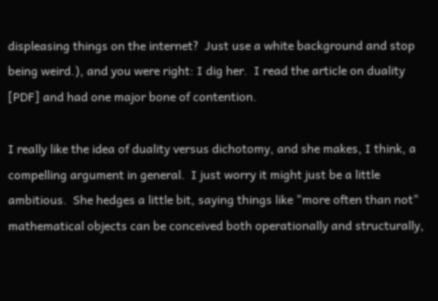displeasing things on the internet?  Just use a white background and stop being weird.), and you were right: I dig her.  I read the article on duality [PDF] and had one major bone of contention.

I really like the idea of duality versus dichotomy, and she makes, I think, a compelling argument in general.  I just worry it might just be a little ambitious.  She hedges a little bit, saying things like "more often than not" mathematical objects can be conceived both operationally and structurally,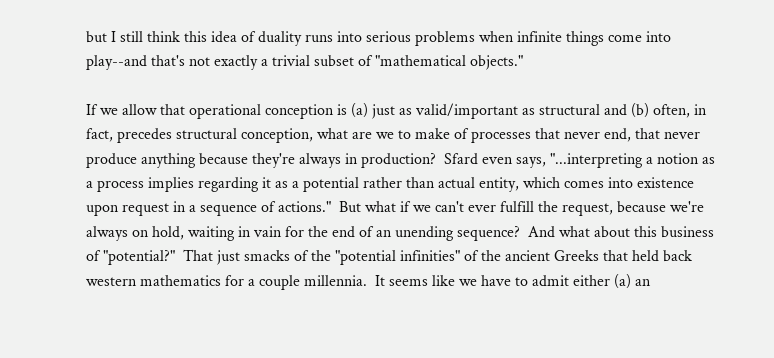but I still think this idea of duality runs into serious problems when infinite things come into play--and that's not exactly a trivial subset of "mathematical objects."

If we allow that operational conception is (a) just as valid/important as structural and (b) often, in fact, precedes structural conception, what are we to make of processes that never end, that never produce anything because they're always in production?  Sfard even says, "...interpreting a notion as a process implies regarding it as a potential rather than actual entity, which comes into existence upon request in a sequence of actions."  But what if we can't ever fulfill the request, because we're always on hold, waiting in vain for the end of an unending sequence?  And what about this business of "potential?"  That just smacks of the "potential infinities" of the ancient Greeks that held back western mathematics for a couple millennia.  It seems like we have to admit either (a) an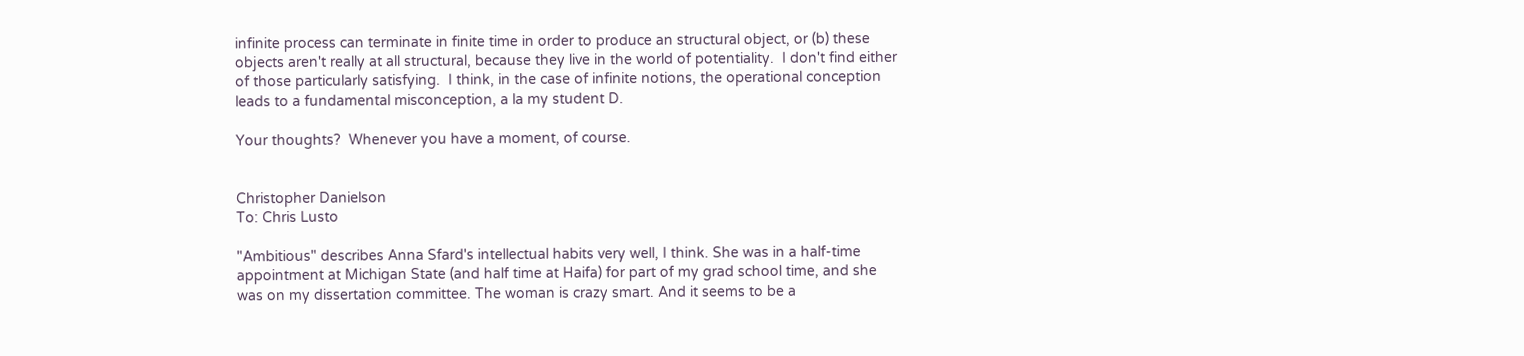infinite process can terminate in finite time in order to produce an structural object, or (b) these objects aren't really at all structural, because they live in the world of potentiality.  I don't find either of those particularly satisfying.  I think, in the case of infinite notions, the operational conception leads to a fundamental misconception, a la my student D.

Your thoughts?  Whenever you have a moment, of course.


Christopher Danielson
To: Chris Lusto

"Ambitious" describes Anna Sfard's intellectual habits very well, I think. She was in a half-time appointment at Michigan State (and half time at Haifa) for part of my grad school time, and she was on my dissertation committee. The woman is crazy smart. And it seems to be a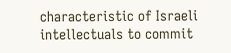characteristic of Israeli intellectuals to commit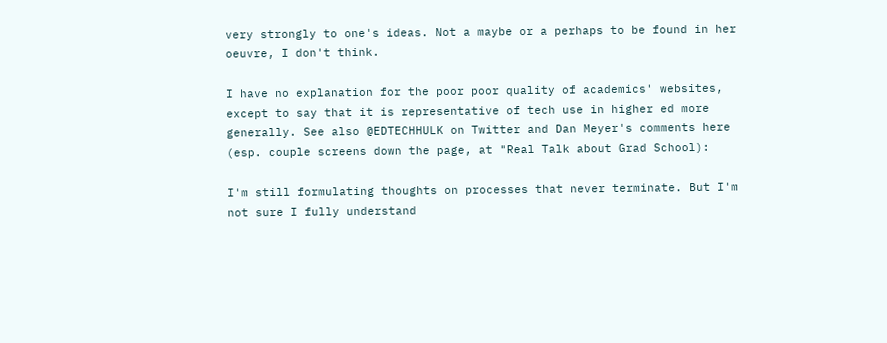very strongly to one's ideas. Not a maybe or a perhaps to be found in her oeuvre, I don't think.

I have no explanation for the poor poor quality of academics' websites, except to say that it is representative of tech use in higher ed more generally. See also @EDTECHHULK on Twitter and Dan Meyer's comments here (esp. couple screens down the page, at "Real Talk about Grad School):

I'm still formulating thoughts on processes that never terminate. But I'm not sure I fully understand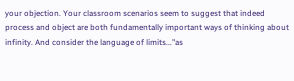your objection. Your classroom scenarios seem to suggest that indeed process and object are both fundamentally important ways of thinking about infinity. And consider the language of limits..."as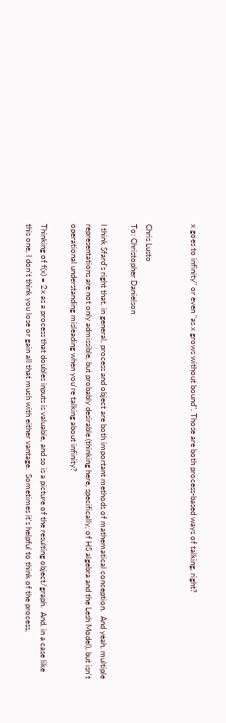x goes to infinity" or even "as x grows without bound". Those are both process-based ways of talking, right?


Chris Lusto
To: Christopher Danielson

I think Sfard's right that, in general, process and object are both important methods of mathematical conception.  And yeah, multiple representations are not only admissible, but probably desirable (thinking here, specifically, of HS algebra and the Lesh Model), but isn't operational understanding misleading when you're talking about infinity?

Thinking of f(x) = 2x as a process that doubles inputs is valuable, and so is a picture of the resulting object/graph.  And, in a case like this one, I don't think you lose or gain all that much with either vantage.  Sometimes it's helpful to think of the process,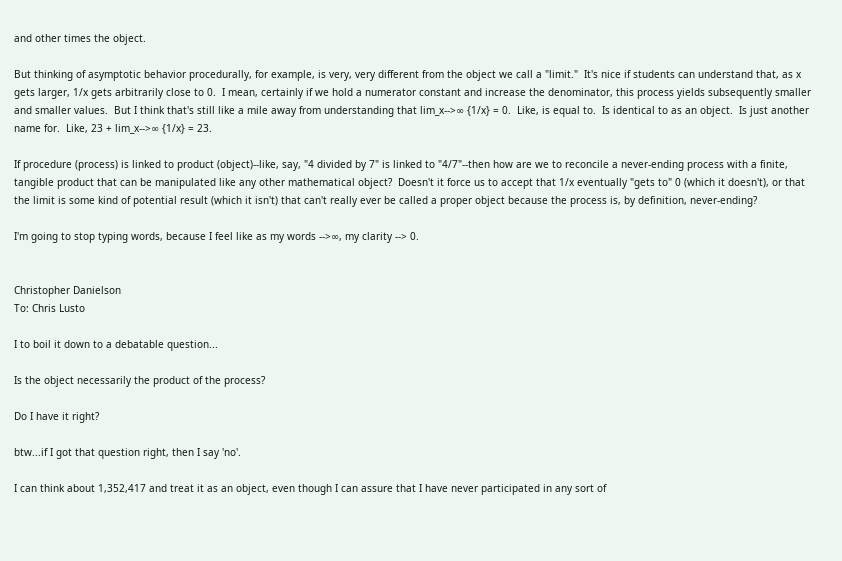and other times the object.

But thinking of asymptotic behavior procedurally, for example, is very, very different from the object we call a "limit."  It's nice if students can understand that, as x gets larger, 1/x gets arbitrarily close to 0.  I mean, certainly if we hold a numerator constant and increase the denominator, this process yields subsequently smaller and smaller values.  But I think that's still like a mile away from understanding that lim_x-->∞ {1/x} = 0.  Like, is equal to.  Is identical to as an object.  Is just another name for.  Like, 23 + lim_x-->∞ {1/x} = 23.

If procedure (process) is linked to product (object)--like, say, "4 divided by 7" is linked to "4/7"--then how are we to reconcile a never-ending process with a finite, tangible product that can be manipulated like any other mathematical object?  Doesn't it force us to accept that 1/x eventually "gets to" 0 (which it doesn't), or that the limit is some kind of potential result (which it isn't) that can't really ever be called a proper object because the process is, by definition, never-ending?

I'm going to stop typing words, because I feel like as my words -->∞, my clarity --> 0.


Christopher Danielson
To: Chris Lusto

I to boil it down to a debatable question...

Is the object necessarily the product of the process?

Do I have it right?

btw...if I got that question right, then I say 'no'.

I can think about 1,352,417 and treat it as an object, even though I can assure that I have never participated in any sort of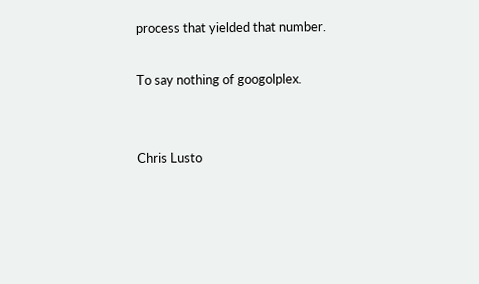process that yielded that number.

To say nothing of googolplex.


Chris Lusto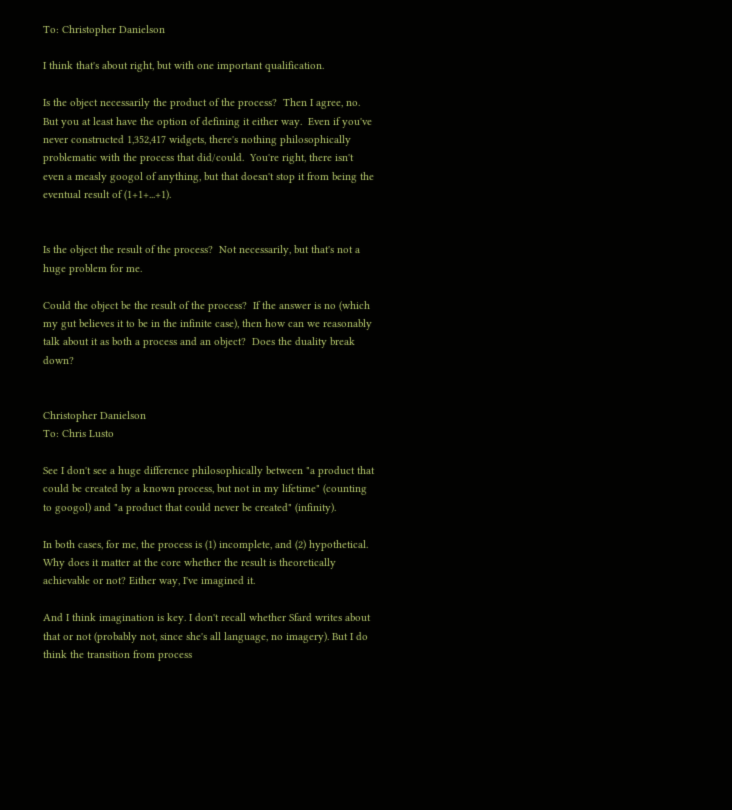To: Christopher Danielson

I think that's about right, but with one important qualification.

Is the object necessarily the product of the process?  Then I agree, no.  But you at least have the option of defining it either way.  Even if you've never constructed 1,352,417 widgets, there's nothing philosophically problematic with the process that did/could.  You're right, there isn't even a measly googol of anything, but that doesn't stop it from being the eventual result of (1+1+...+1).


Is the object the result of the process?  Not necessarily, but that's not a huge problem for me.

Could the object be the result of the process?  If the answer is no (which my gut believes it to be in the infinite case), then how can we reasonably talk about it as both a process and an object?  Does the duality break down?


Christopher Danielson
To: Chris Lusto

See I don't see a huge difference philosophically between "a product that could be created by a known process, but not in my lifetime" (counting to googol) and "a product that could never be created" (infinity).

In both cases, for me, the process is (1) incomplete, and (2) hypothetical.
Why does it matter at the core whether the result is theoretically achievable or not? Either way, I've imagined it.

And I think imagination is key. I don't recall whether Sfard writes about that or not (probably not, since she's all language, no imagery). But I do think the transition from process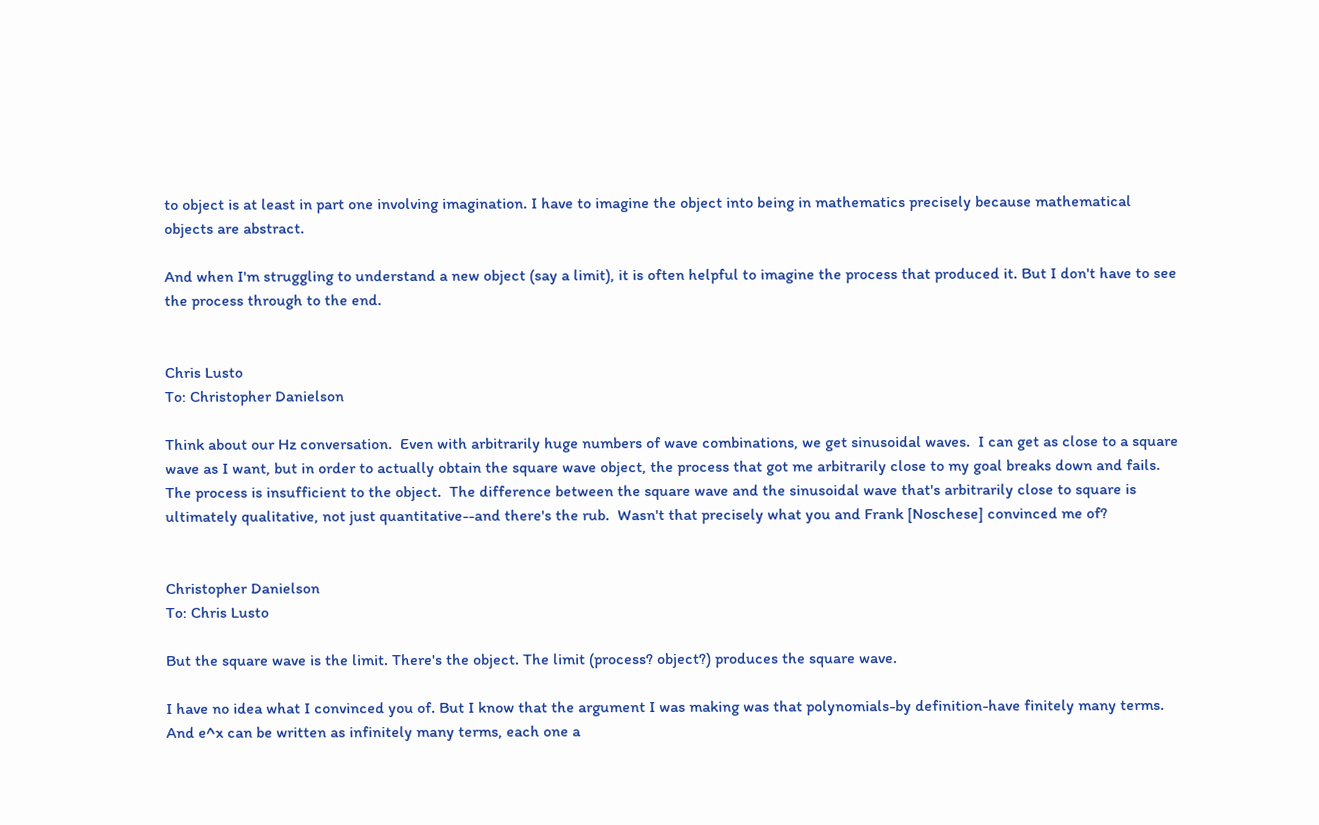to object is at least in part one involving imagination. I have to imagine the object into being in mathematics precisely because mathematical objects are abstract.

And when I'm struggling to understand a new object (say a limit), it is often helpful to imagine the process that produced it. But I don't have to see the process through to the end.


Chris Lusto
To: Christopher Danielson

Think about our Hz conversation.  Even with arbitrarily huge numbers of wave combinations, we get sinusoidal waves.  I can get as close to a square wave as I want, but in order to actually obtain the square wave object, the process that got me arbitrarily close to my goal breaks down and fails.  The process is insufficient to the object.  The difference between the square wave and the sinusoidal wave that's arbitrarily close to square is ultimately qualitative, not just quantitative--and there's the rub.  Wasn't that precisely what you and Frank [Noschese] convinced me of?


Christopher Danielson
To: Chris Lusto

But the square wave is the limit. There's the object. The limit (process? object?) produces the square wave.

I have no idea what I convinced you of. But I know that the argument I was making was that polynomials-by definition-have finitely many terms. And e^x can be written as infinitely many terms, each one a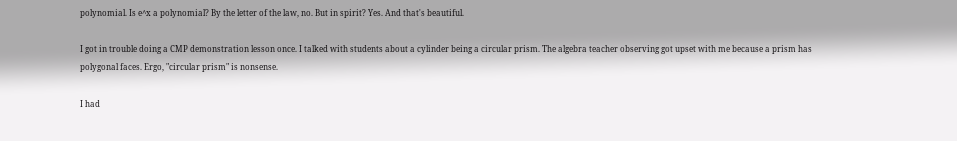polynomial. Is e^x a polynomial? By the letter of the law, no. But in spirit? Yes. And that's beautiful.

I got in trouble doing a CMP demonstration lesson once. I talked with students about a cylinder being a circular prism. The algebra teacher observing got upset with me because a prism has polygonal faces. Ergo, "circular prism" is nonsense.

I had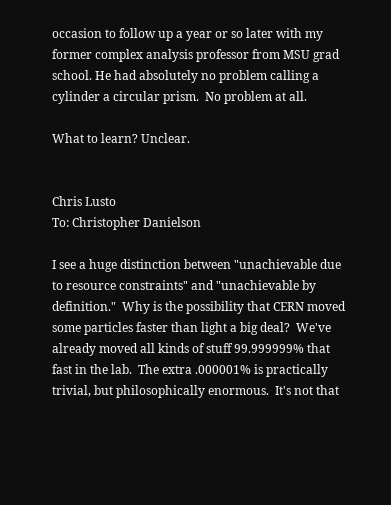occasion to follow up a year or so later with my former complex analysis professor from MSU grad school. He had absolutely no problem calling a cylinder a circular prism.  No problem at all.

What to learn? Unclear.


Chris Lusto
To: Christopher Danielson

I see a huge distinction between "unachievable due to resource constraints" and "unachievable by definition."  Why is the possibility that CERN moved some particles faster than light a big deal?  We've already moved all kinds of stuff 99.999999% that fast in the lab.  The extra .000001% is practically trivial, but philosophically enormous.  It's not that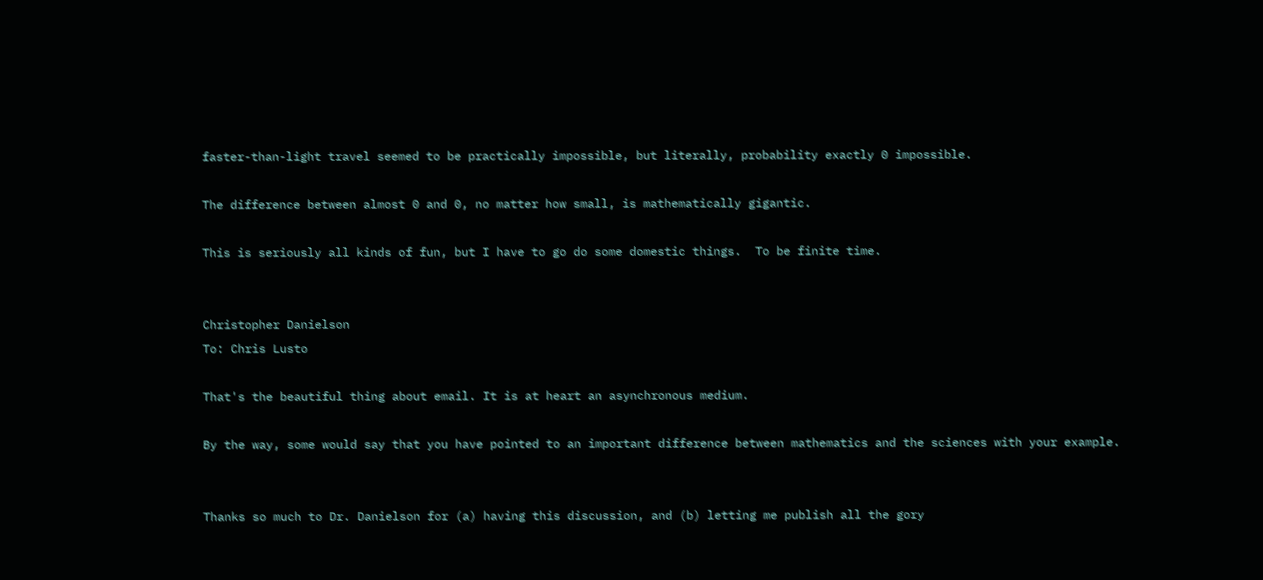faster-than-light travel seemed to be practically impossible, but literally, probability exactly 0 impossible.

The difference between almost 0 and 0, no matter how small, is mathematically gigantic.

This is seriously all kinds of fun, but I have to go do some domestic things.  To be finite time.


Christopher Danielson
To: Chris Lusto

That's the beautiful thing about email. It is at heart an asynchronous medium.

By the way, some would say that you have pointed to an important difference between mathematics and the sciences with your example.


Thanks so much to Dr. Danielson for (a) having this discussion, and (b) letting me publish all the gory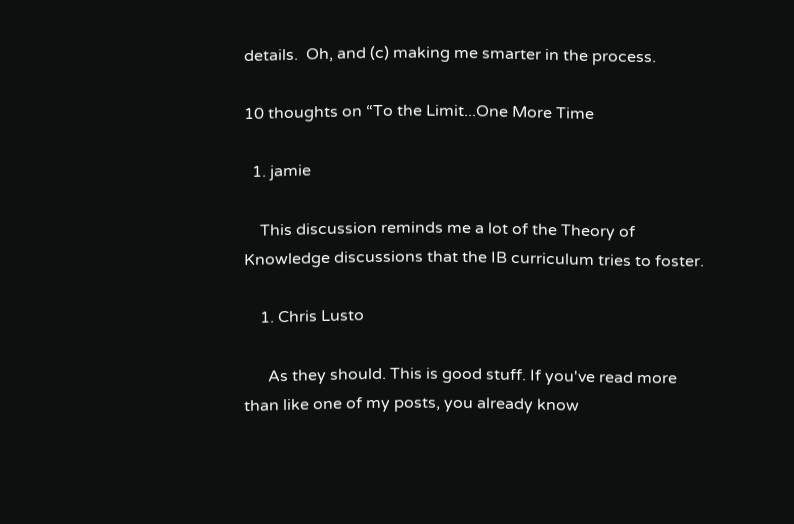details.  Oh, and (c) making me smarter in the process.

10 thoughts on “To the Limit...One More Time

  1. jamie

    This discussion reminds me a lot of the Theory of Knowledge discussions that the IB curriculum tries to foster.

    1. Chris Lusto

      As they should. This is good stuff. If you've read more than like one of my posts, you already know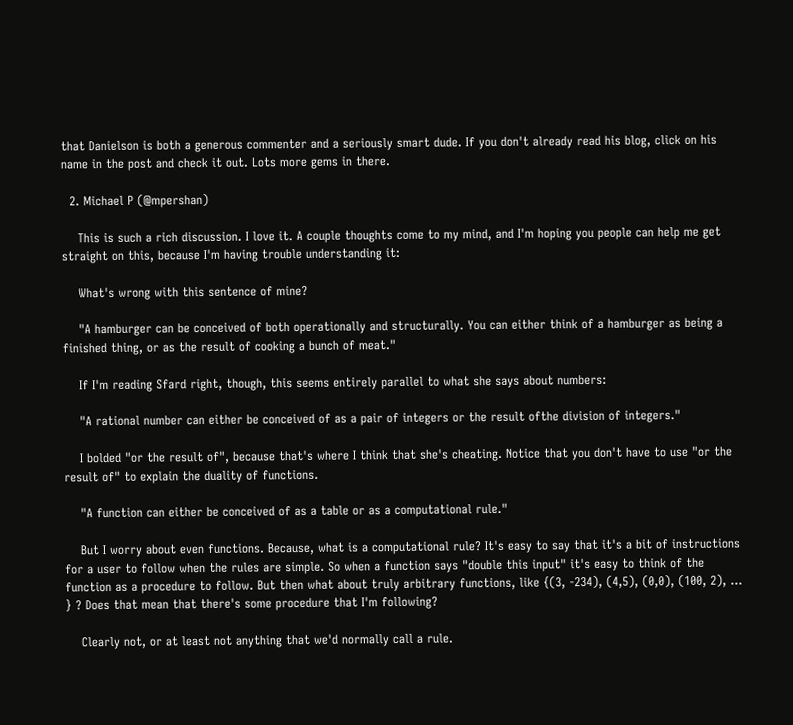that Danielson is both a generous commenter and a seriously smart dude. If you don't already read his blog, click on his name in the post and check it out. Lots more gems in there.

  2. Michael P (@mpershan)

    This is such a rich discussion. I love it. A couple thoughts come to my mind, and I'm hoping you people can help me get straight on this, because I'm having trouble understanding it:

    What's wrong with this sentence of mine?

    "A hamburger can be conceived of both operationally and structurally. You can either think of a hamburger as being a finished thing, or as the result of cooking a bunch of meat."

    If I'm reading Sfard right, though, this seems entirely parallel to what she says about numbers:

    "A rational number can either be conceived of as a pair of integers or the result ofthe division of integers."

    I bolded "or the result of", because that's where I think that she's cheating. Notice that you don't have to use "or the result of" to explain the duality of functions.

    "A function can either be conceived of as a table or as a computational rule."

    But I worry about even functions. Because, what is a computational rule? It's easy to say that it's a bit of instructions for a user to follow when the rules are simple. So when a function says "double this input" it's easy to think of the function as a procedure to follow. But then what about truly arbitrary functions, like {(3, -234), (4,5), (0,0), (100, 2), ... } ? Does that mean that there's some procedure that I'm following?

    Clearly not, or at least not anything that we'd normally call a rule.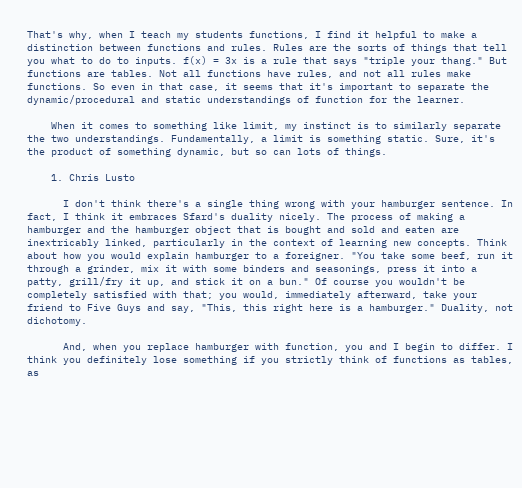That's why, when I teach my students functions, I find it helpful to make a distinction between functions and rules. Rules are the sorts of things that tell you what to do to inputs. f(x) = 3x is a rule that says "triple your thang." But functions are tables. Not all functions have rules, and not all rules make functions. So even in that case, it seems that it's important to separate the dynamic/procedural and static understandings of function for the learner.

    When it comes to something like limit, my instinct is to similarly separate the two understandings. Fundamentally, a limit is something static. Sure, it's the product of something dynamic, but so can lots of things.

    1. Chris Lusto

      I don't think there's a single thing wrong with your hamburger sentence. In fact, I think it embraces Sfard's duality nicely. The process of making a hamburger and the hamburger object that is bought and sold and eaten are inextricably linked, particularly in the context of learning new concepts. Think about how you would explain hamburger to a foreigner. "You take some beef, run it through a grinder, mix it with some binders and seasonings, press it into a patty, grill/fry it up, and stick it on a bun." Of course you wouldn't be completely satisfied with that; you would, immediately afterward, take your friend to Five Guys and say, "This, this right here is a hamburger." Duality, not dichotomy.

      And, when you replace hamburger with function, you and I begin to differ. I think you definitely lose something if you strictly think of functions as tables, as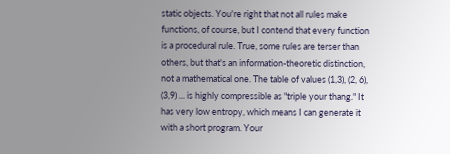static objects. You're right that not all rules make functions, of course, but I contend that every function is a procedural rule. True, some rules are terser than others, but that's an information-theoretic distinction, not a mathematical one. The table of values (1,3), (2, 6), (3,9) ... is highly compressible as "triple your thang." It has very low entropy, which means I can generate it with a short program. Your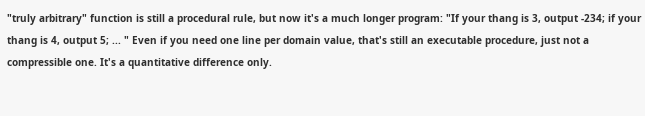"truly arbitrary" function is still a procedural rule, but now it's a much longer program: "If your thang is 3, output -234; if your thang is 4, output 5; ... " Even if you need one line per domain value, that's still an executable procedure, just not a compressible one. It's a quantitative difference only.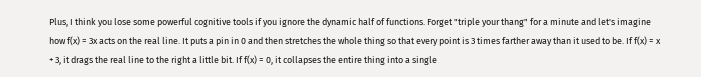Plus, I think you lose some powerful cognitive tools if you ignore the dynamic half of functions. Forget "triple your thang" for a minute and let's imagine how f(x) = 3x acts on the real line. It puts a pin in 0 and then stretches the whole thing so that every point is 3 times farther away than it used to be. If f(x) = x + 3, it drags the real line to the right a little bit. If f(x) = 0, it collapses the entire thing into a single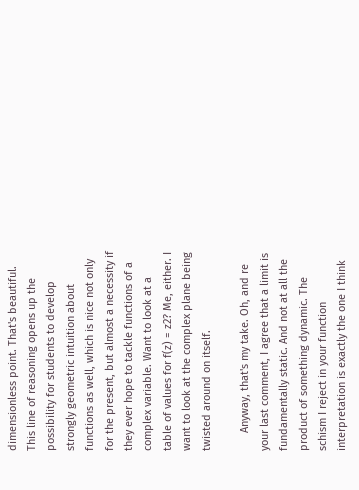dimensionless point. That's beautiful. This line of reasoning opens up the possibility for students to develop strongly geometric intuition about functions as well, which is nice not only for the present, but almost a necessity if they ever hope to tackle functions of a complex variable. Want to look at a table of values for f(z) = z2? Me, either. I want to look at the complex plane being twisted around on itself.

      Anyway, that's my take. Oh, and re your last comment, I agree that a limit is fundamentally static. And not at all the product of something dynamic. The schism I reject in your function interpretation is exactly the one I think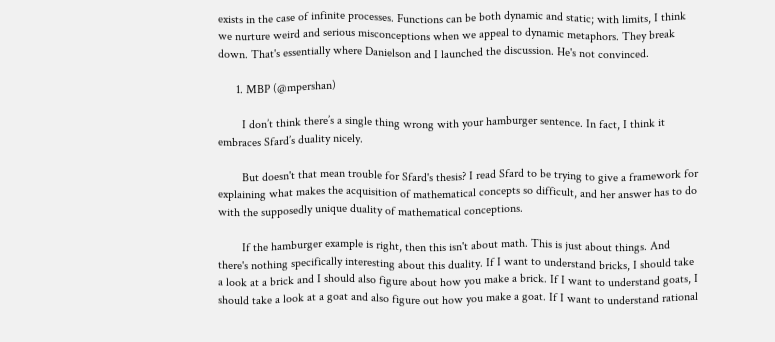exists in the case of infinite processes. Functions can be both dynamic and static; with limits, I think we nurture weird and serious misconceptions when we appeal to dynamic metaphors. They break down. That's essentially where Danielson and I launched the discussion. He's not convinced.

      1. MBP (@mpershan)

        I don’t think there’s a single thing wrong with your hamburger sentence. In fact, I think it embraces Sfard’s duality nicely.

        But doesn't that mean trouble for Sfard's thesis? I read Sfard to be trying to give a framework for explaining what makes the acquisition of mathematical concepts so difficult, and her answer has to do with the supposedly unique duality of mathematical conceptions.

        If the hamburger example is right, then this isn't about math. This is just about things. And there's nothing specifically interesting about this duality. If I want to understand bricks, I should take a look at a brick and I should also figure about how you make a brick. If I want to understand goats, I should take a look at a goat and also figure out how you make a goat. If I want to understand rational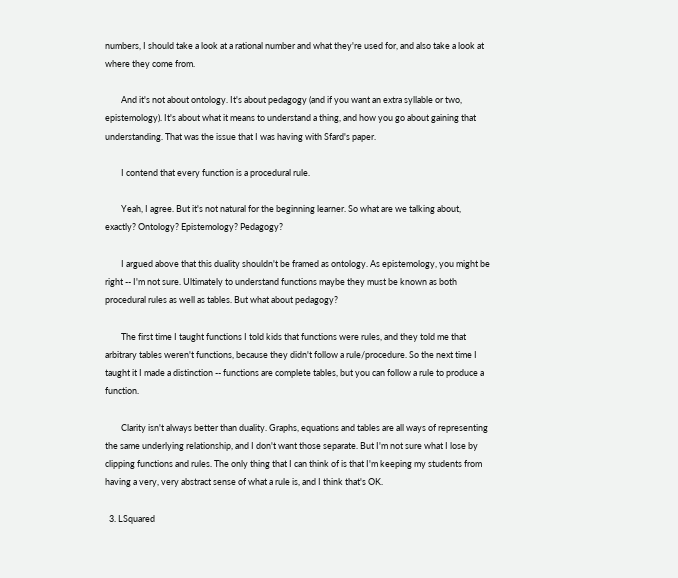numbers, I should take a look at a rational number and what they're used for, and also take a look at where they come from.

        And it's not about ontology. It's about pedagogy (and if you want an extra syllable or two, epistemology). It's about what it means to understand a thing, and how you go about gaining that understanding. That was the issue that I was having with Sfard's paper.

        I contend that every function is a procedural rule.

        Yeah, I agree. But it's not natural for the beginning learner. So what are we talking about, exactly? Ontology? Epistemology? Pedagogy?

        I argued above that this duality shouldn't be framed as ontology. As epistemology, you might be right -- I'm not sure. Ultimately to understand functions maybe they must be known as both procedural rules as well as tables. But what about pedagogy?

        The first time I taught functions I told kids that functions were rules, and they told me that arbitrary tables weren't functions, because they didn't follow a rule/procedure. So the next time I taught it I made a distinction -- functions are complete tables, but you can follow a rule to produce a function.

        Clarity isn't always better than duality. Graphs, equations and tables are all ways of representing the same underlying relationship, and I don't want those separate. But I'm not sure what I lose by clipping functions and rules. The only thing that I can think of is that I'm keeping my students from having a very, very abstract sense of what a rule is, and I think that's OK.

  3. LSquared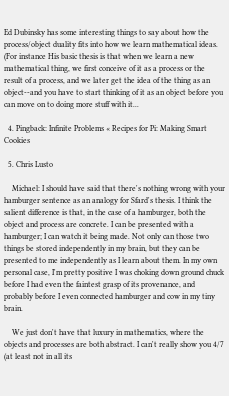Ed Dubinsky has some interesting things to say about how the process/object duality fits into how we learn mathematical ideas. (For instance His basic thesis is that when we learn a new mathematical thing, we first conceive of it as a process or the result of a process, and we later get the idea of the thing as an object--and you have to start thinking of it as an object before you can move on to doing more stuff with it...

  4. Pingback: Infinite Problems « Recipes for Pi: Making Smart Cookies

  5. Chris Lusto

    Michael: I should have said that there's nothing wrong with your hamburger sentence as an analogy for Sfard's thesis. I think the salient difference is that, in the case of a hamburger, both the object and process are concrete. I can be presented with a hamburger; I can watch it being made. Not only can those two things be stored independently in my brain, but they can be presented to me independently as I learn about them. In my own personal case, I'm pretty positive I was choking down ground chuck before I had even the faintest grasp of its provenance, and probably before I even connected hamburger and cow in my tiny brain.

    We just don't have that luxury in mathematics, where the objects and processes are both abstract. I can't really show you 4/7 (at least not in all its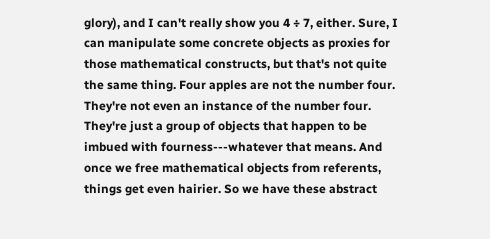glory), and I can't really show you 4 ÷ 7, either. Sure, I can manipulate some concrete objects as proxies for those mathematical constructs, but that's not quite the same thing. Four apples are not the number four. They're not even an instance of the number four. They're just a group of objects that happen to be imbued with fourness---whatever that means. And once we free mathematical objects from referents, things get even hairier. So we have these abstract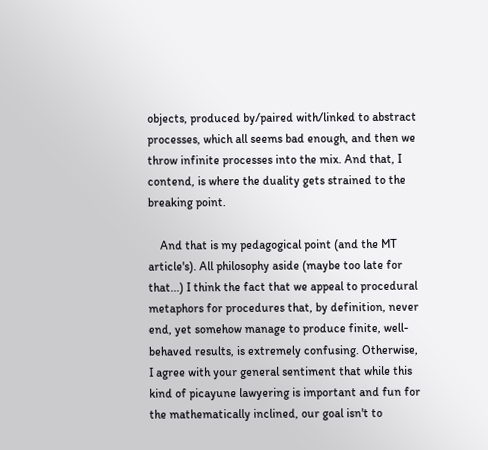objects, produced by/paired with/linked to abstract processes, which all seems bad enough, and then we throw infinite processes into the mix. And that, I contend, is where the duality gets strained to the breaking point.

    And that is my pedagogical point (and the MT article's). All philosophy aside (maybe too late for that...) I think the fact that we appeal to procedural metaphors for procedures that, by definition, never end, yet somehow manage to produce finite, well-behaved results, is extremely confusing. Otherwise, I agree with your general sentiment that while this kind of picayune lawyering is important and fun for the mathematically inclined, our goal isn't to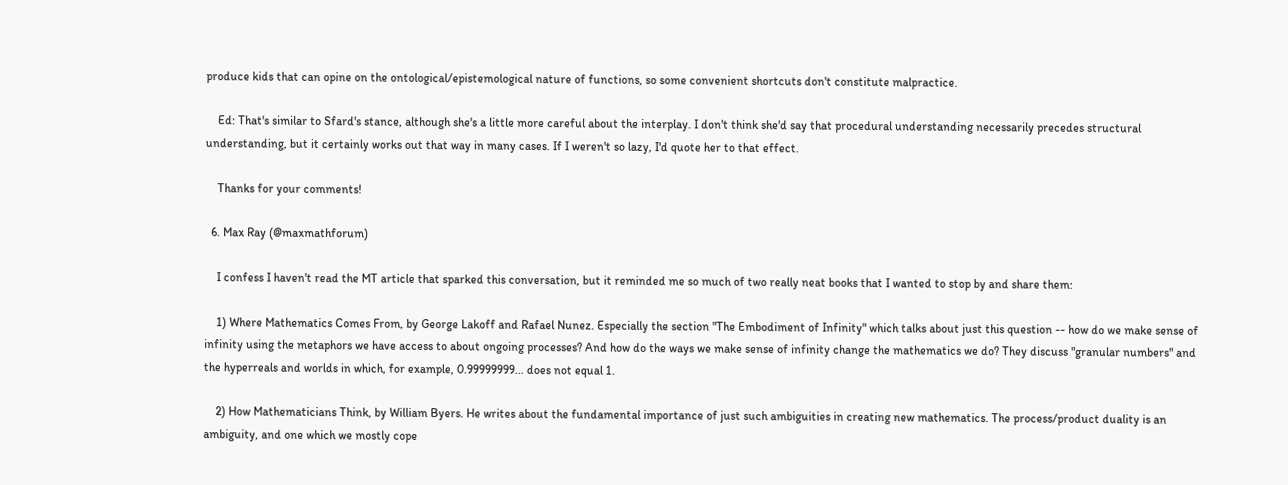produce kids that can opine on the ontological/epistemological nature of functions, so some convenient shortcuts don't constitute malpractice.

    Ed: That's similar to Sfard's stance, although she's a little more careful about the interplay. I don't think she'd say that procedural understanding necessarily precedes structural understanding, but it certainly works out that way in many cases. If I weren't so lazy, I'd quote her to that effect.

    Thanks for your comments!

  6. Max Ray (@maxmathforum)

    I confess I haven't read the MT article that sparked this conversation, but it reminded me so much of two really neat books that I wanted to stop by and share them:

    1) Where Mathematics Comes From, by George Lakoff and Rafael Nunez. Especially the section "The Embodiment of Infinity" which talks about just this question -- how do we make sense of infinity using the metaphors we have access to about ongoing processes? And how do the ways we make sense of infinity change the mathematics we do? They discuss "granular numbers" and the hyperreals and worlds in which, for example, 0.99999999... does not equal 1.

    2) How Mathematicians Think, by William Byers. He writes about the fundamental importance of just such ambiguities in creating new mathematics. The process/product duality is an ambiguity, and one which we mostly cope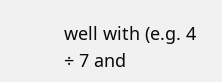well with (e.g. 4 ÷ 7 and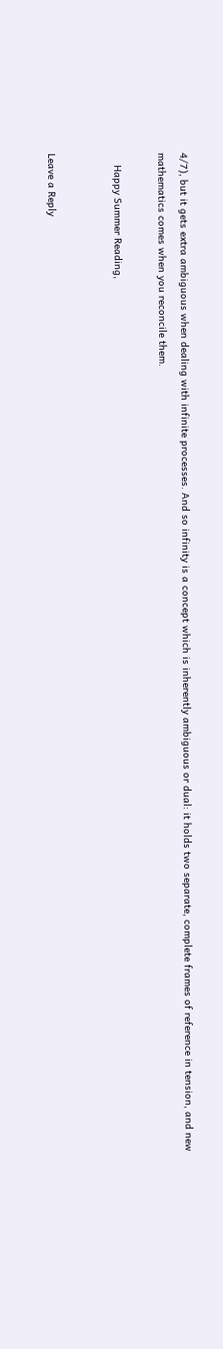4/7), but it gets extra ambiguous when dealing with infinite processes. And so infinity is a concept which is inherently ambiguous or dual: it holds two separate, complete frames of reference in tension, and new mathematics comes when you reconcile them.

    Happy Summer Reading,


Leave a Reply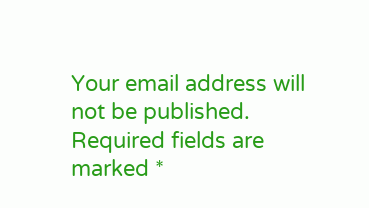Your email address will not be published. Required fields are marked *